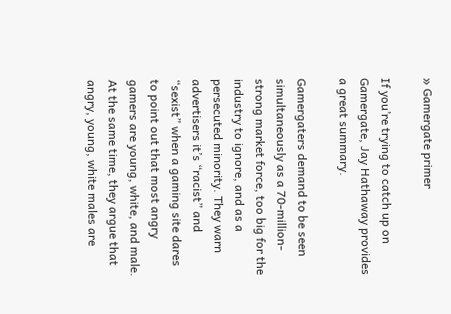» Gamergate primer

If you’re trying to catch up on Gamergate, Jay Hathaway provides a great summary.

Gamergaters demand to be seen simultaneously as a 70-million-strong market force, too big for the industry to ignore, and as a persecuted minority. They warn advertisers it’s “racist” and “sexist” when a gaming site dares to point out that most angry gamers are young, white, and male. At the same time, they argue that angry, young, white males are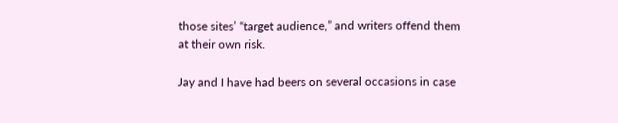those sites’ “target audience,” and writers offend them at their own risk.

Jay and I have had beers on several occasions in case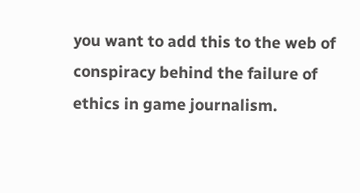you want to add this to the web of conspiracy behind the failure of ethics in game journalism.